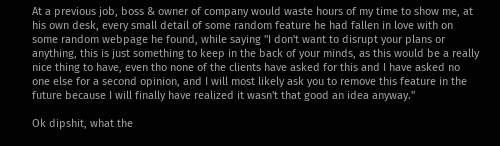At a previous job, boss & owner of company would waste hours of my time to show me, at his own desk, every small detail of some random feature he had fallen in love with on some random webpage he found, while saying "I don't want to disrupt your plans or anything, this is just something to keep in the back of your minds, as this would be a really nice thing to have, even tho none of the clients have asked for this and I have asked no one else for a second opinion, and I will most likely ask you to remove this feature in the future because I will finally have realized it wasn't that good an idea anyway."

Ok dipshit, what the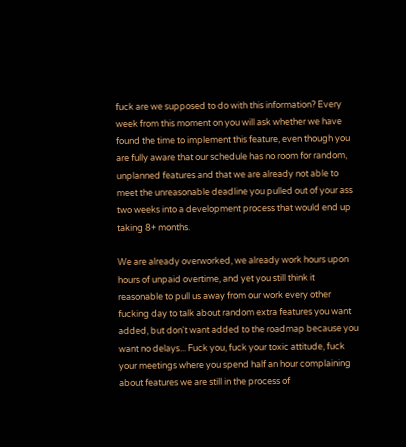fuck are we supposed to do with this information? Every week from this moment on you will ask whether we have found the time to implement this feature, even though you are fully aware that our schedule has no room for random, unplanned features and that we are already not able to meet the unreasonable deadline you pulled out of your ass two weeks into a development process that would end up taking 8+ months.

We are already overworked, we already work hours upon hours of unpaid overtime, and yet you still think it reasonable to pull us away from our work every other fucking day to talk about random extra features you want added, but don't want added to the roadmap because you want no delays... Fuck you, fuck your toxic attitude, fuck your meetings where you spend half an hour complaining about features we are still in the process of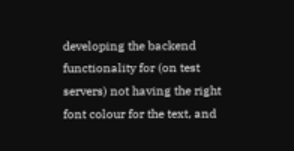developing the backend functionality for (on test servers) not having the right font colour for the text, and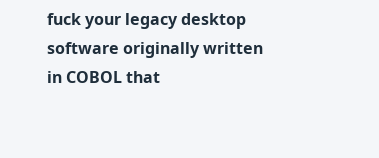fuck your legacy desktop software originally written in COBOL that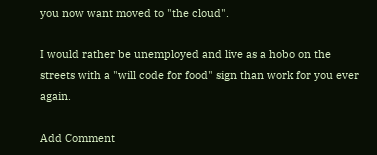you now want moved to "the cloud".

I would rather be unemployed and live as a hobo on the streets with a "will code for food" sign than work for you ever again.

Add Comment